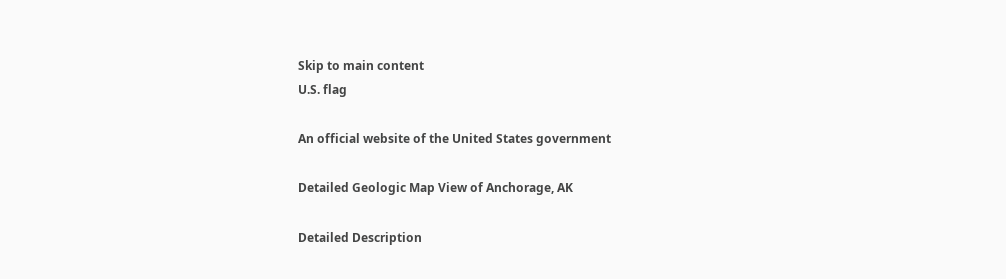Skip to main content
U.S. flag

An official website of the United States government

Detailed Geologic Map View of Anchorage, AK

Detailed Description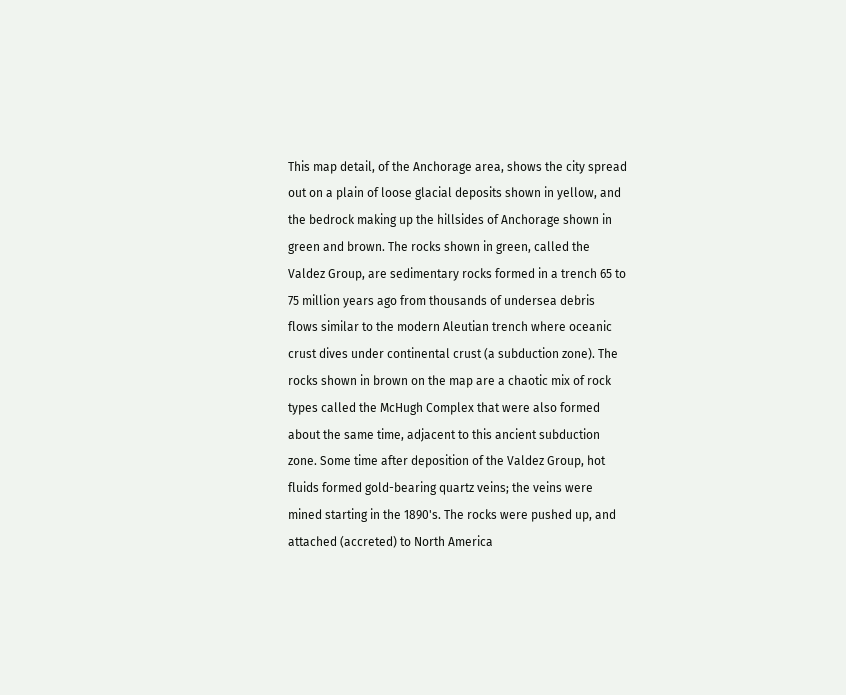This map detail, of the Anchorage area, shows the city spread out on a plain of loose glacial deposits shown in yellow, and the bedrock making up the hillsides of Anchorage shown in green and brown. The rocks shown in green, called the Valdez Group, are sedimentary rocks formed in a trench 65 to 75 million years ago from thousands of undersea debris flows similar to the modern Aleutian trench where oceanic crust dives under continental crust (a subduction zone). The rocks shown in brown on the map are a chaotic mix of rock types called the McHugh Complex that were also formed about the same time, adjacent to this ancient subduction zone. Some time after deposition of the Valdez Group, hot fluids formed gold-bearing quartz veins; the veins were mined starting in the 1890's. The rocks were pushed up, and attached (accreted) to North America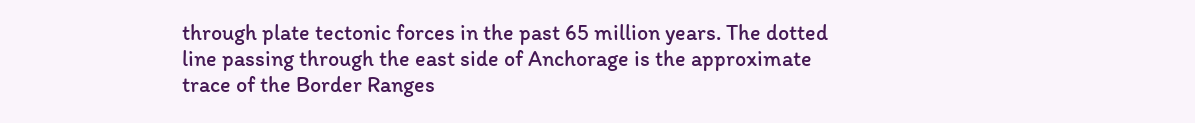through plate tectonic forces in the past 65 million years. The dotted line passing through the east side of Anchorage is the approximate trace of the Border Ranges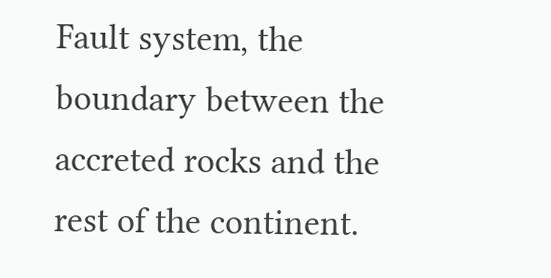Fault system, the boundary between the accreted rocks and the rest of the continent.